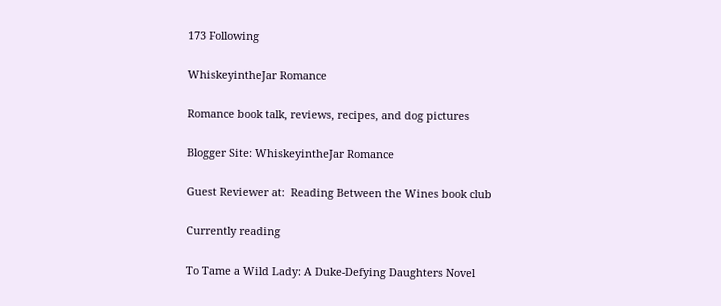173 Following

WhiskeyintheJar Romance

Romance book talk, reviews, recipes, and dog pictures

Blogger Site: WhiskeyintheJar Romance

Guest Reviewer at:  Reading Between the Wines book club

Currently reading

To Tame a Wild Lady: A Duke-Defying Daughters Novel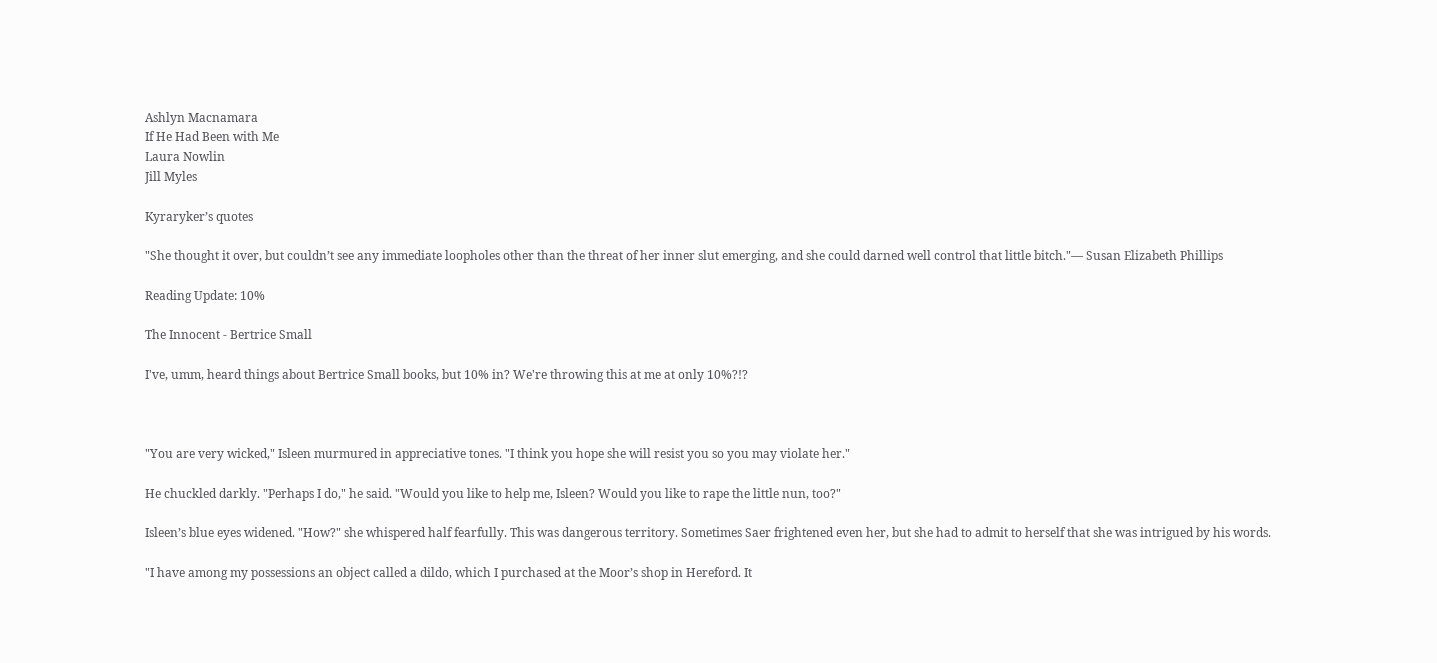Ashlyn Macnamara
If He Had Been with Me
Laura Nowlin
Jill Myles

Kyraryker’s quotes

"She thought it over, but couldn’t see any immediate loopholes other than the threat of her inner slut emerging, and she could darned well control that little bitch."— Susan Elizabeth Phillips

Reading Update: 10%

The Innocent - Bertrice Small

I've, umm, heard things about Bertrice Small books, but 10% in? We're throwing this at me at only 10%?!?



"You are very wicked," Isleen murmured in appreciative tones. "I think you hope she will resist you so you may violate her."

He chuckled darkly. "Perhaps I do," he said. "Would you like to help me, Isleen? Would you like to rape the little nun, too?"

Isleen’s blue eyes widened. "How?" she whispered half fearfully. This was dangerous territory. Sometimes Saer frightened even her, but she had to admit to herself that she was intrigued by his words.

"I have among my possessions an object called a dildo, which I purchased at the Moor’s shop in Hereford. It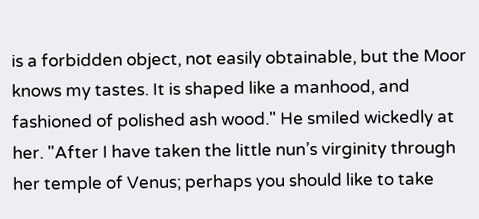is a forbidden object, not easily obtainable, but the Moor knows my tastes. It is shaped like a manhood, and fashioned of polished ash wood." He smiled wickedly at her. "After I have taken the little nun’s virginity through her temple of Venus; perhaps you should like to take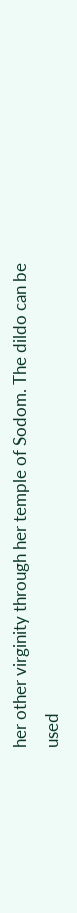her other virginity through her temple of Sodom. The dildo can be used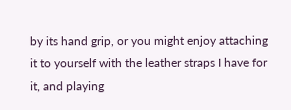by its hand grip, or you might enjoy attaching it to yourself with the leather straps I have for it, and playing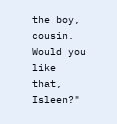the boy, cousin. Would you like that, Isleen?"